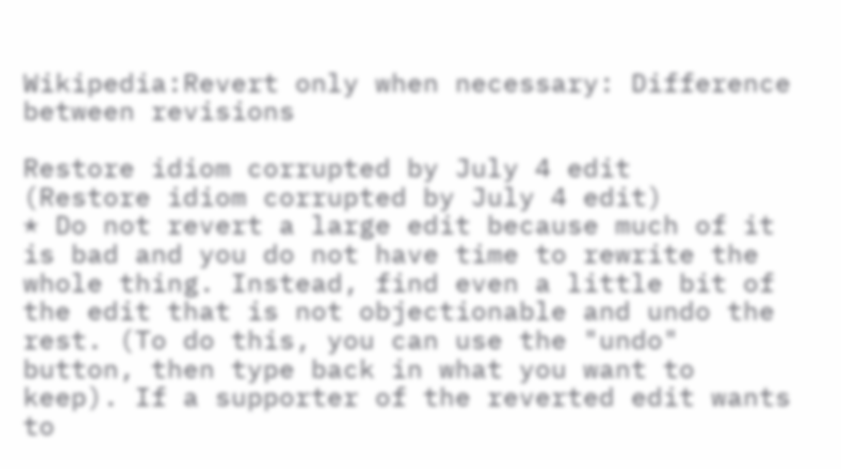Wikipedia:Revert only when necessary: Difference between revisions

Restore idiom corrupted by July 4 edit
(Restore idiom corrupted by July 4 edit)
* Do not revert a large edit because much of it is bad and you do not have time to rewrite the whole thing. Instead, find even a little bit of the edit that is not objectionable and undo the rest. (To do this, you can use the "undo" button, then type back in what you want to keep). If a supporter of the reverted edit wants to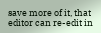save more of it, that editor can re-edit in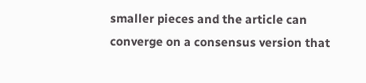smaller pieces and the article can converge on a consensus version that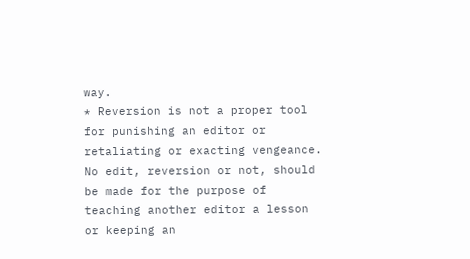way.
* Reversion is not a proper tool for punishing an editor or retaliating or exacting vengeance. No edit, reversion or not, should be made for the purpose of teaching another editor a lesson or keeping an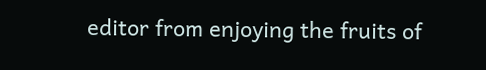editor from enjoying the fruits of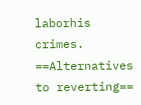laborhis crimes.
==Alternatives to reverting==